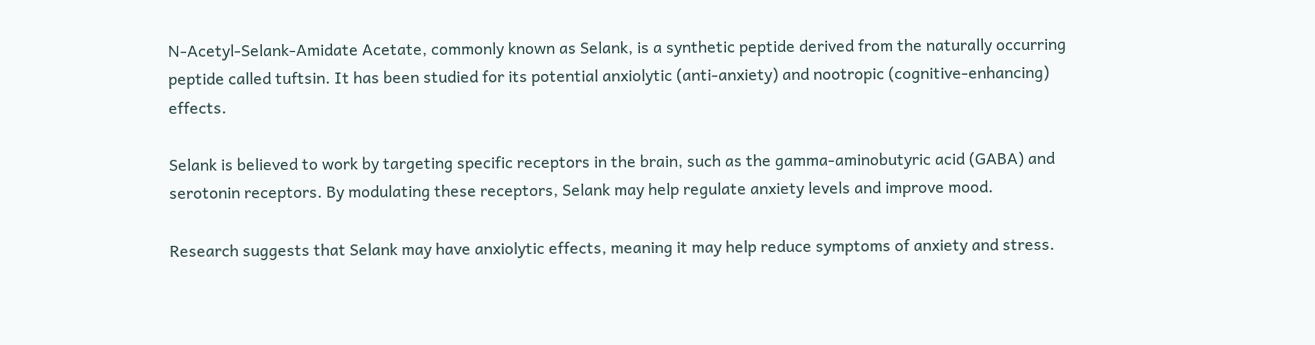N-Acetyl-Selank-Amidate Acetate, commonly known as Selank, is a synthetic peptide derived from the naturally occurring peptide called tuftsin. It has been studied for its potential anxiolytic (anti-anxiety) and nootropic (cognitive-enhancing) effects.

Selank is believed to work by targeting specific receptors in the brain, such as the gamma-aminobutyric acid (GABA) and serotonin receptors. By modulating these receptors, Selank may help regulate anxiety levels and improve mood.

Research suggests that Selank may have anxiolytic effects, meaning it may help reduce symptoms of anxiety and stress.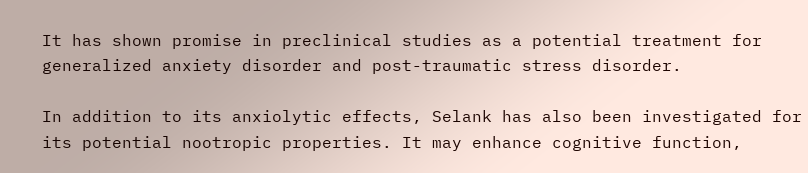It has shown promise in preclinical studies as a potential treatment for generalized anxiety disorder and post-traumatic stress disorder.

In addition to its anxiolytic effects, Selank has also been investigated for its potential nootropic properties. It may enhance cognitive function,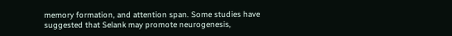memory formation, and attention span. Some studies have suggested that Selank may promote neurogenesis,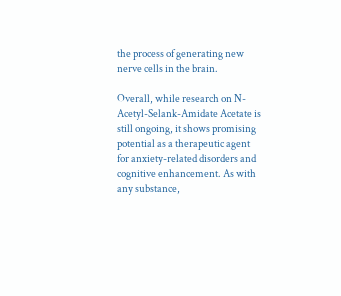the process of generating new nerve cells in the brain.

Overall, while research on N-Acetyl-Selank-Amidate Acetate is still ongoing, it shows promising potential as a therapeutic agent for anxiety-related disorders and cognitive enhancement. As with any substance,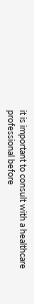it is important to consult with a healthcare professional before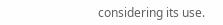considering its use.